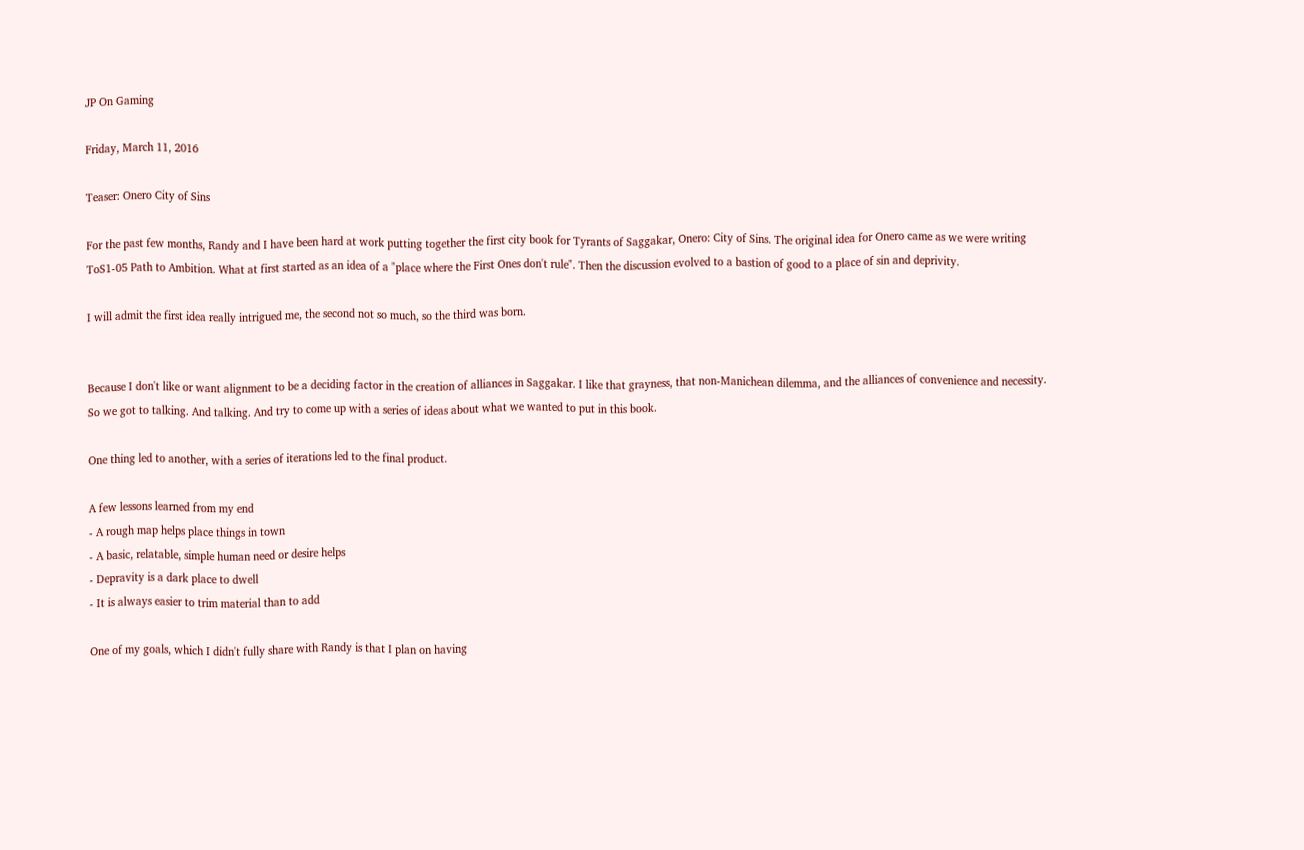JP On Gaming

Friday, March 11, 2016

Teaser: Onero City of Sins

For the past few months, Randy and I have been hard at work putting together the first city book for Tyrants of Saggakar, Onero: City of Sins. The original idea for Onero came as we were writing ToS1-05 Path to Ambition. What at first started as an idea of a "place where the First Ones don't rule". Then the discussion evolved to a bastion of good to a place of sin and deprivity.

I will admit the first idea really intrigued me, the second not so much, so the third was born.


Because I don't like or want alignment to be a deciding factor in the creation of alliances in Saggakar. I like that grayness, that non-Manichean dilemma, and the alliances of convenience and necessity. So we got to talking. And talking. And try to come up with a series of ideas about what we wanted to put in this book.

One thing led to another, with a series of iterations led to the final product.

A few lessons learned from my end
- A rough map helps place things in town
- A basic, relatable, simple human need or desire helps
- Depravity is a dark place to dwell
- It is always easier to trim material than to add

One of my goals, which I didn't fully share with Randy is that I plan on having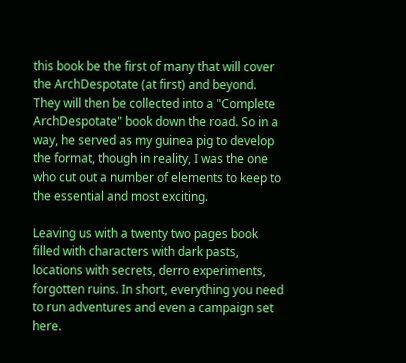this book be the first of many that will cover the ArchDespotate (at first) and beyond. They will then be collected into a "Complete ArchDespotate" book down the road. So in a way, he served as my guinea pig to develop the format, though in reality, I was the one who cut out a number of elements to keep to the essential and most exciting.

Leaving us with a twenty two pages book filled with characters with dark pasts, locations with secrets, derro experiments, forgotten ruins. In short, everything you need to run adventures and even a campaign set here.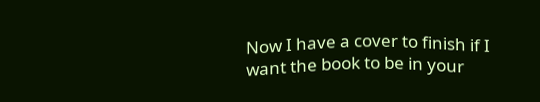Now I have a cover to finish if I want the book to be in your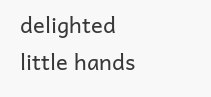delighted little hands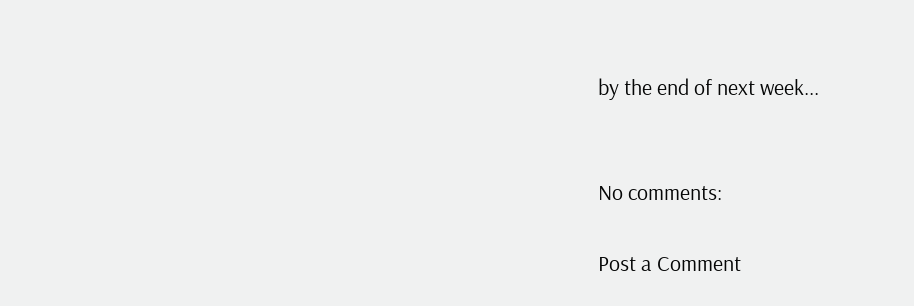by the end of next week...


No comments:

Post a Comment